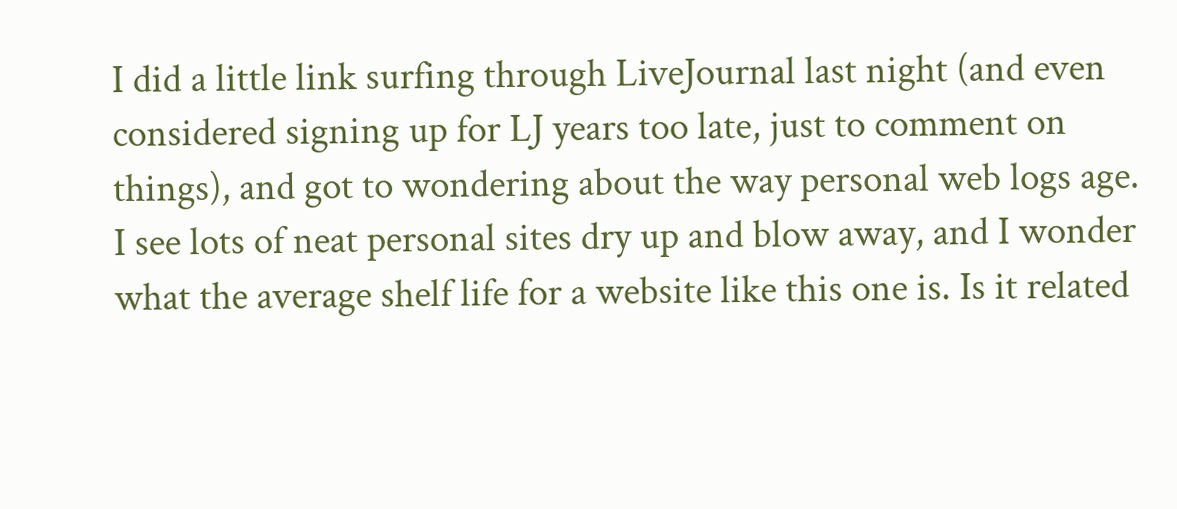I did a little link surfing through LiveJournal last night (and even considered signing up for LJ years too late, just to comment on things), and got to wondering about the way personal web logs age. I see lots of neat personal sites dry up and blow away, and I wonder what the average shelf life for a website like this one is. Is it related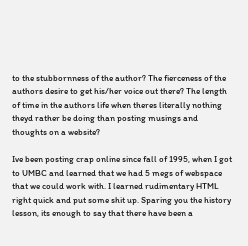to the stubbornness of the author? The fierceness of the authors desire to get his/her voice out there? The length of time in the authors life when theres literally nothing theyd rather be doing than posting musings and thoughts on a website?

Ive been posting crap online since fall of 1995, when I got to UMBC and learned that we had 5 megs of webspace that we could work with. I learned rudimentary HTML right quick and put some shit up. Sparing you the history lesson, its enough to say that there have been a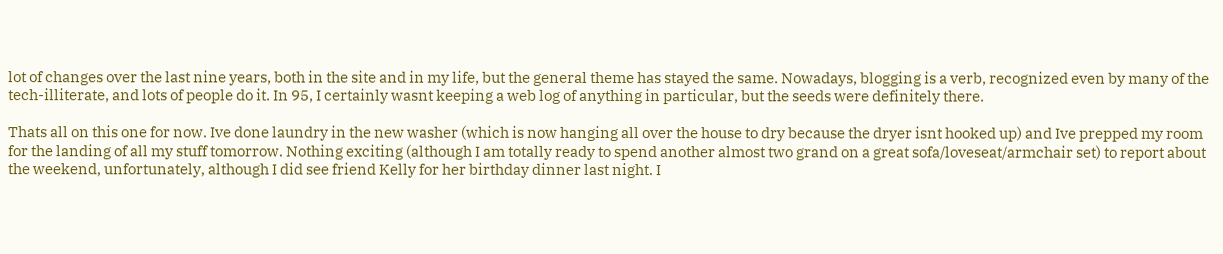lot of changes over the last nine years, both in the site and in my life, but the general theme has stayed the same. Nowadays, blogging is a verb, recognized even by many of the tech-illiterate, and lots of people do it. In 95, I certainly wasnt keeping a web log of anything in particular, but the seeds were definitely there.

Thats all on this one for now. Ive done laundry in the new washer (which is now hanging all over the house to dry because the dryer isnt hooked up) and Ive prepped my room for the landing of all my stuff tomorrow. Nothing exciting (although I am totally ready to spend another almost two grand on a great sofa/loveseat/armchair set) to report about the weekend, unfortunately, although I did see friend Kelly for her birthday dinner last night. I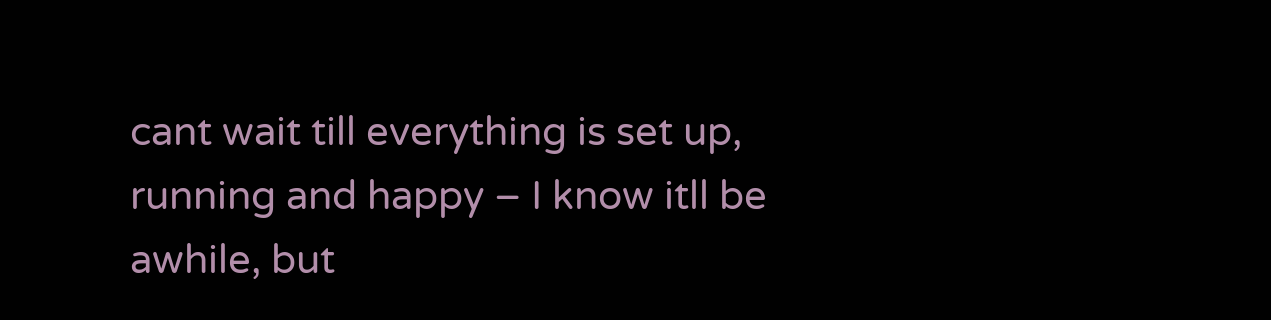cant wait till everything is set up, running and happy – I know itll be awhile, but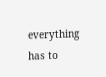everything has to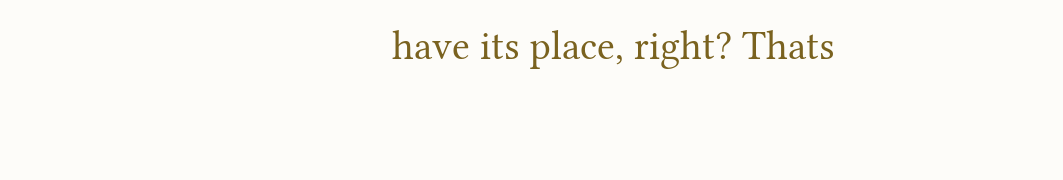have its place, right? Thats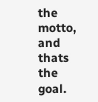the motto, and thats the goal.